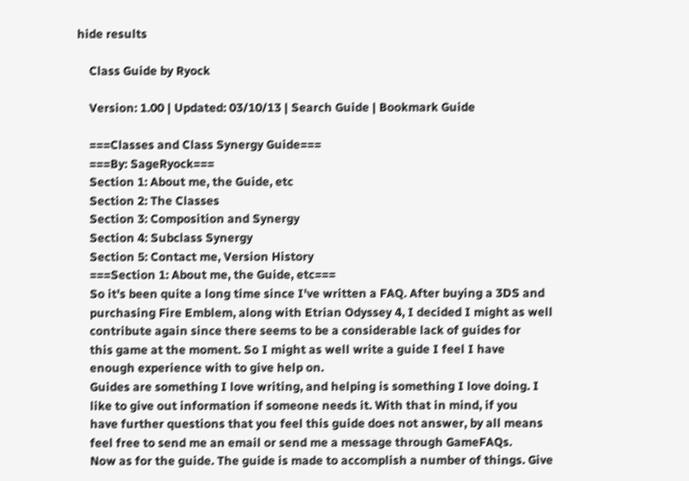hide results

    Class Guide by Ryock

    Version: 1.00 | Updated: 03/10/13 | Search Guide | Bookmark Guide

    ===Classes and Class Synergy Guide===
    ===By: SageRyock===
    Section 1: About me, the Guide, etc
    Section 2: The Classes
    Section 3: Composition and Synergy
    Section 4: Subclass Synergy
    Section 5: Contact me, Version History
    ===Section 1: About me, the Guide, etc===
    So it's been quite a long time since I've written a FAQ. After buying a 3DS and
    purchasing Fire Emblem, along with Etrian Odyssey 4, I decided I might as well
    contribute again since there seems to be a considerable lack of guides for
    this game at the moment. So I might as well write a guide I feel I have
    enough experience with to give help on.
    Guides are something I love writing, and helping is something I love doing. I
    like to give out information if someone needs it. With that in mind, if you
    have further questions that you feel this guide does not answer, by all means
    feel free to send me an email or send me a message through GameFAQs.
    Now as for the guide. The guide is made to accomplish a number of things. Give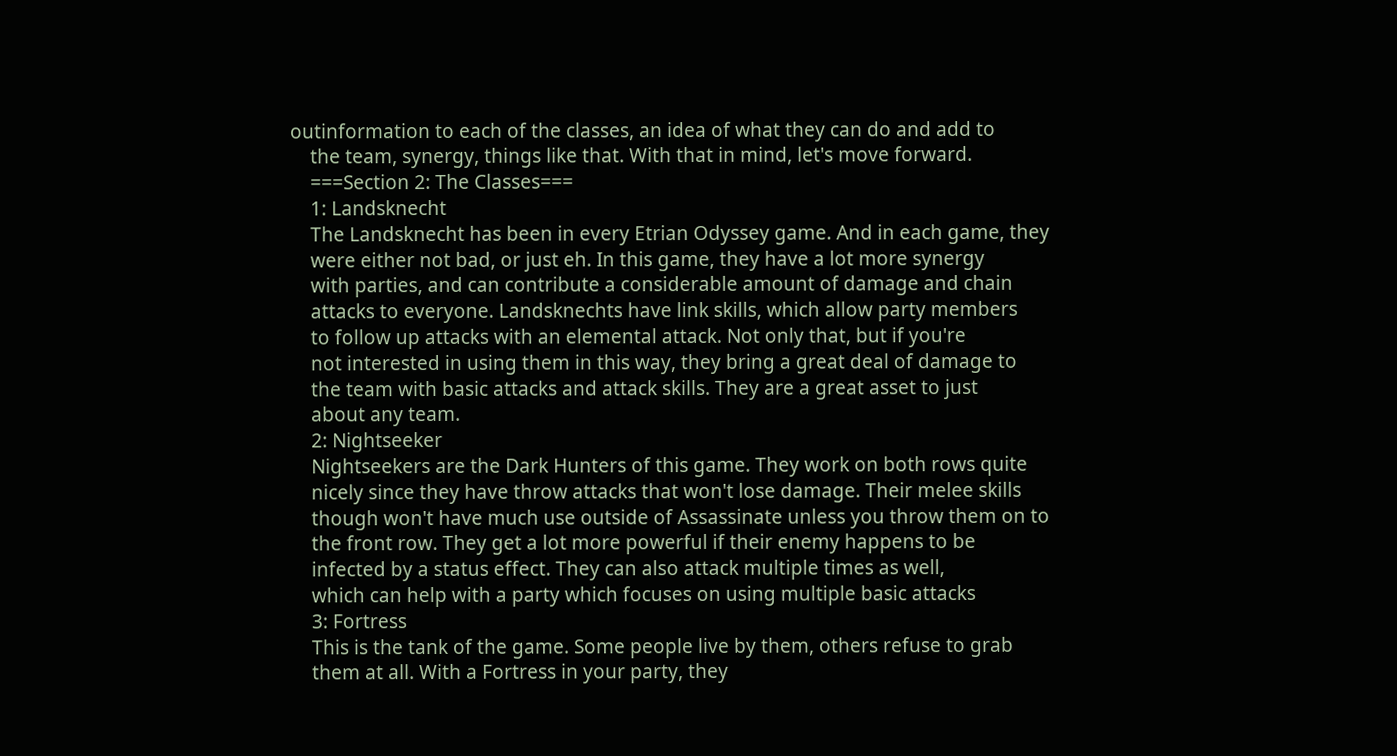outinformation to each of the classes, an idea of what they can do and add to
    the team, synergy, things like that. With that in mind, let's move forward.
    ===Section 2: The Classes===
    1: Landsknecht
    The Landsknecht has been in every Etrian Odyssey game. And in each game, they
    were either not bad, or just eh. In this game, they have a lot more synergy
    with parties, and can contribute a considerable amount of damage and chain
    attacks to everyone. Landsknechts have link skills, which allow party members
    to follow up attacks with an elemental attack. Not only that, but if you're
    not interested in using them in this way, they bring a great deal of damage to
    the team with basic attacks and attack skills. They are a great asset to just
    about any team.
    2: Nightseeker
    Nightseekers are the Dark Hunters of this game. They work on both rows quite
    nicely since they have throw attacks that won't lose damage. Their melee skills
    though won't have much use outside of Assassinate unless you throw them on to
    the front row. They get a lot more powerful if their enemy happens to be
    infected by a status effect. They can also attack multiple times as well,
    which can help with a party which focuses on using multiple basic attacks
    3: Fortress
    This is the tank of the game. Some people live by them, others refuse to grab
    them at all. With a Fortress in your party, they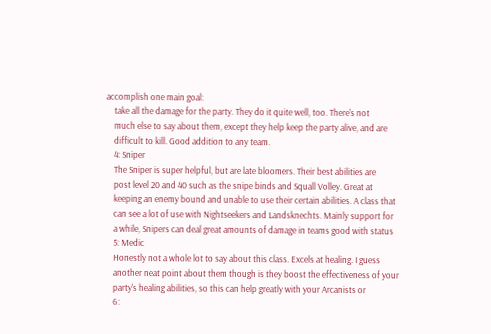accomplish one main goal:
    take all the damage for the party. They do it quite well, too. There's not
    much else to say about them, except they help keep the party alive, and are
    difficult to kill. Good addition to any team.
    4: Sniper
    The Sniper is super helpful, but are late bloomers. Their best abilities are
    post level 20 and 40 such as the snipe binds and Squall Volley. Great at
    keeping an enemy bound and unable to use their certain abilities. A class that
    can see a lot of use with Nightseekers and Landsknechts. Mainly support for
    a while, Snipers can deal great amounts of damage in teams good with status
    5: Medic
    Honestly not a whole lot to say about this class. Excels at healing. I guess
    another neat point about them though is they boost the effectiveness of your
    party's healing abilities, so this can help greatly with your Arcanists or
    6: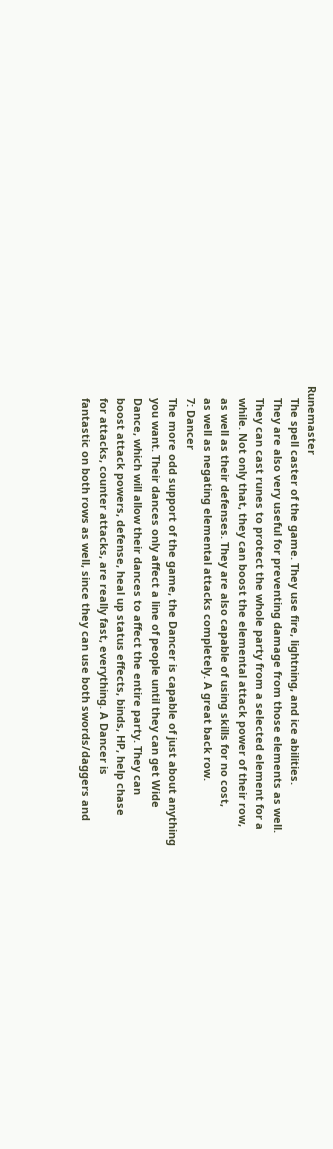Runemaster
    The spell caster of the game. They use fire, lightning, and ice abilities.
    They are also very useful for preventing damage from those elements as well.
    They can cast runes to protect the whole party from a selected element for a
    while. Not only that, they can boost the elemental attack power of their row,
    as well as their defenses. They are also capable of using skills for no cost,
    as well as negating elemental attacks completely. A great back row.
    7: Dancer
    The more odd support of the game, the Dancer is capable of just about anything
    you want. Their dances only affect a line of people until they can get Wide
    Dance, which will allow their dances to affect the entire party. They can
    boost attack powers, defense, heal up status effects, binds, HP, help chase
    for attacks, counter attacks, are really fast, everything. A Dancer is
    fantastic on both rows as well, since they can use both swords/daggers and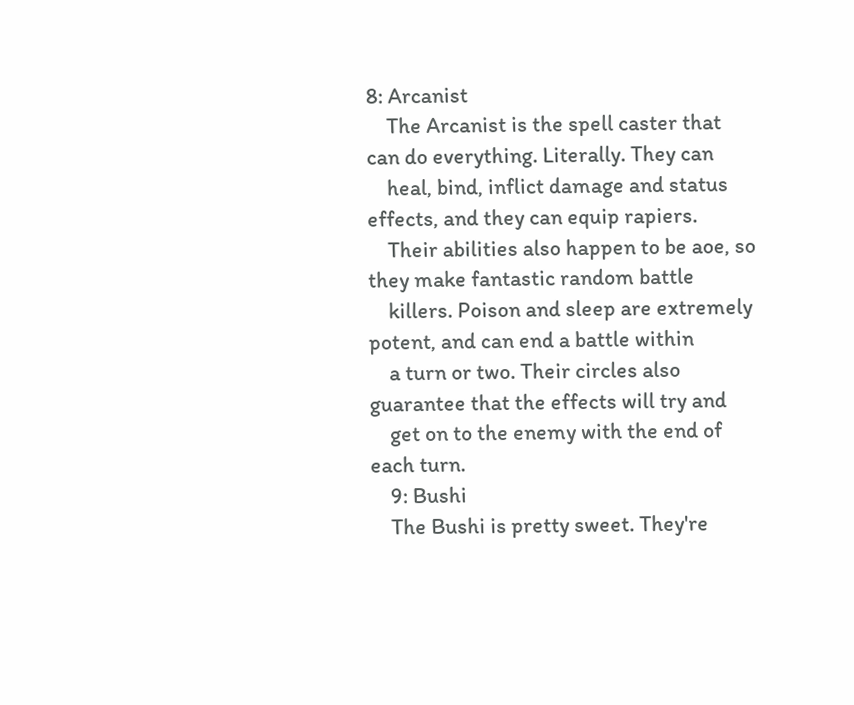8: Arcanist
    The Arcanist is the spell caster that can do everything. Literally. They can
    heal, bind, inflict damage and status effects, and they can equip rapiers.
    Their abilities also happen to be aoe, so they make fantastic random battle
    killers. Poison and sleep are extremely potent, and can end a battle within
    a turn or two. Their circles also guarantee that the effects will try and
    get on to the enemy with the end of each turn.
    9: Bushi
    The Bushi is pretty sweet. They're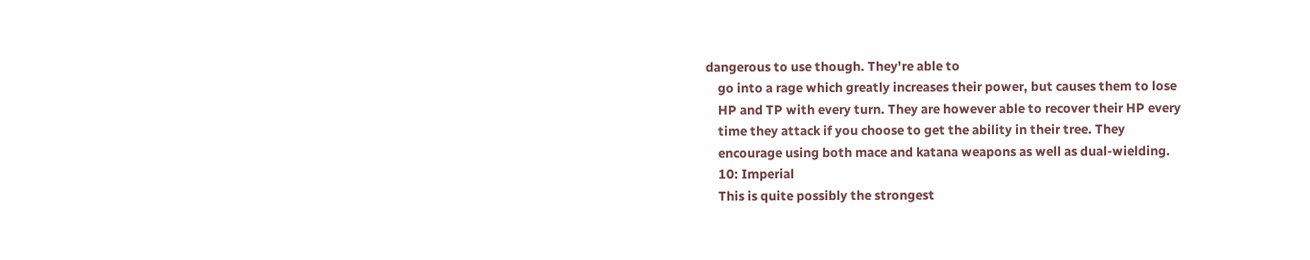dangerous to use though. They're able to
    go into a rage which greatly increases their power, but causes them to lose
    HP and TP with every turn. They are however able to recover their HP every
    time they attack if you choose to get the ability in their tree. They
    encourage using both mace and katana weapons as well as dual-wielding.
    10: Imperial
    This is quite possibly the strongest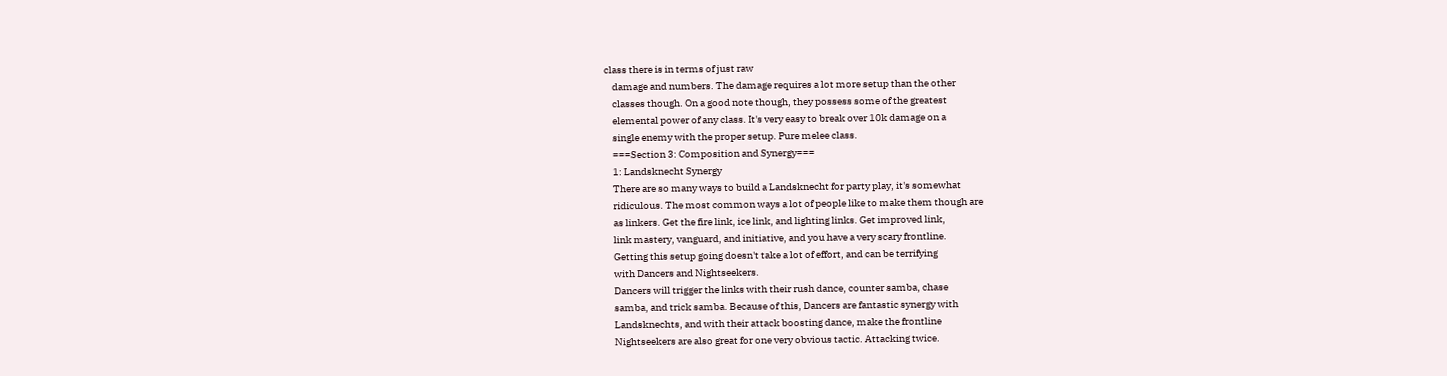class there is in terms of just raw
    damage and numbers. The damage requires a lot more setup than the other
    classes though. On a good note though, they possess some of the greatest
    elemental power of any class. It's very easy to break over 10k damage on a
    single enemy with the proper setup. Pure melee class.
    ===Section 3: Composition and Synergy===
    1: Landsknecht Synergy
    There are so many ways to build a Landsknecht for party play, it's somewhat
    ridiculous. The most common ways a lot of people like to make them though are
    as linkers. Get the fire link, ice link, and lighting links. Get improved link,
    link mastery, vanguard, and initiative, and you have a very scary frontline.
    Getting this setup going doesn't take a lot of effort, and can be terrifying
    with Dancers and Nightseekers.
    Dancers will trigger the links with their rush dance, counter samba, chase
    samba, and trick samba. Because of this, Dancers are fantastic synergy with
    Landsknechts, and with their attack boosting dance, make the frontline
    Nightseekers are also great for one very obvious tactic. Attacking twice.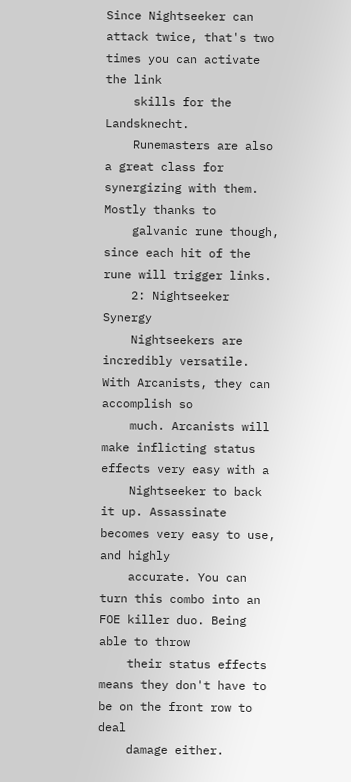Since Nightseeker can attack twice, that's two times you can activate the link
    skills for the Landsknecht.
    Runemasters are also a great class for synergizing with them. Mostly thanks to
    galvanic rune though, since each hit of the rune will trigger links.
    2: Nightseeker Synergy
    Nightseekers are incredibly versatile. With Arcanists, they can accomplish so
    much. Arcanists will make inflicting status effects very easy with a
    Nightseeker to back it up. Assassinate becomes very easy to use, and highly
    accurate. You can turn this combo into an FOE killer duo. Being able to throw
    their status effects means they don't have to be on the front row to deal
    damage either.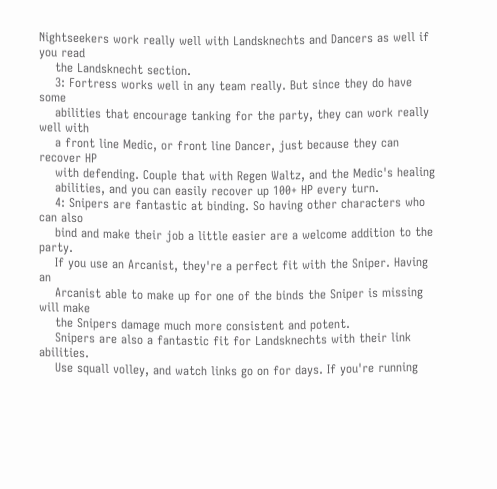Nightseekers work really well with Landsknechts and Dancers as well if you read
    the Landsknecht section.
    3: Fortress works well in any team really. But since they do have some
    abilities that encourage tanking for the party, they can work really well with
    a front line Medic, or front line Dancer, just because they can recover HP
    with defending. Couple that with Regen Waltz, and the Medic's healing
    abilities, and you can easily recover up 100+ HP every turn.
    4: Snipers are fantastic at binding. So having other characters who can also
    bind and make their job a little easier are a welcome addition to the party.
    If you use an Arcanist, they're a perfect fit with the Sniper. Having an
    Arcanist able to make up for one of the binds the Sniper is missing will make
    the Snipers damage much more consistent and potent.
    Snipers are also a fantastic fit for Landsknechts with their link abilities.
    Use squall volley, and watch links go on for days. If you're running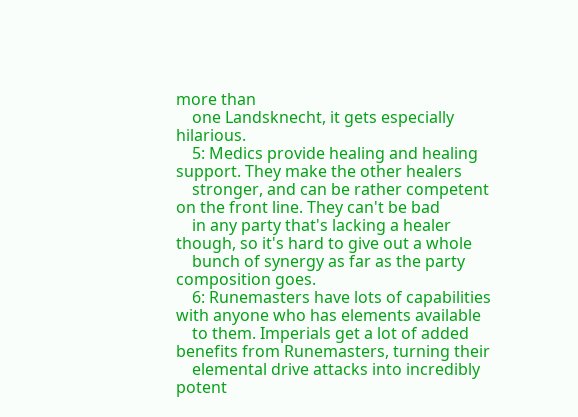more than
    one Landsknecht, it gets especially hilarious.
    5: Medics provide healing and healing support. They make the other healers
    stronger, and can be rather competent on the front line. They can't be bad
    in any party that's lacking a healer though, so it's hard to give out a whole
    bunch of synergy as far as the party composition goes.
    6: Runemasters have lots of capabilities with anyone who has elements available
    to them. Imperials get a lot of added benefits from Runemasters, turning their
    elemental drive attacks into incredibly potent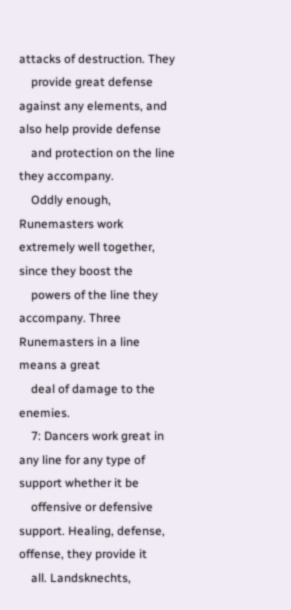attacks of destruction. They
    provide great defense against any elements, and also help provide defense
    and protection on the line they accompany.
    Oddly enough, Runemasters work extremely well together, since they boost the
    powers of the line they accompany. Three Runemasters in a line means a great
    deal of damage to the enemies.
    7: Dancers work great in any line for any type of support whether it be
    offensive or defensive support. Healing, defense, offense, they provide it
    all. Landsknechts,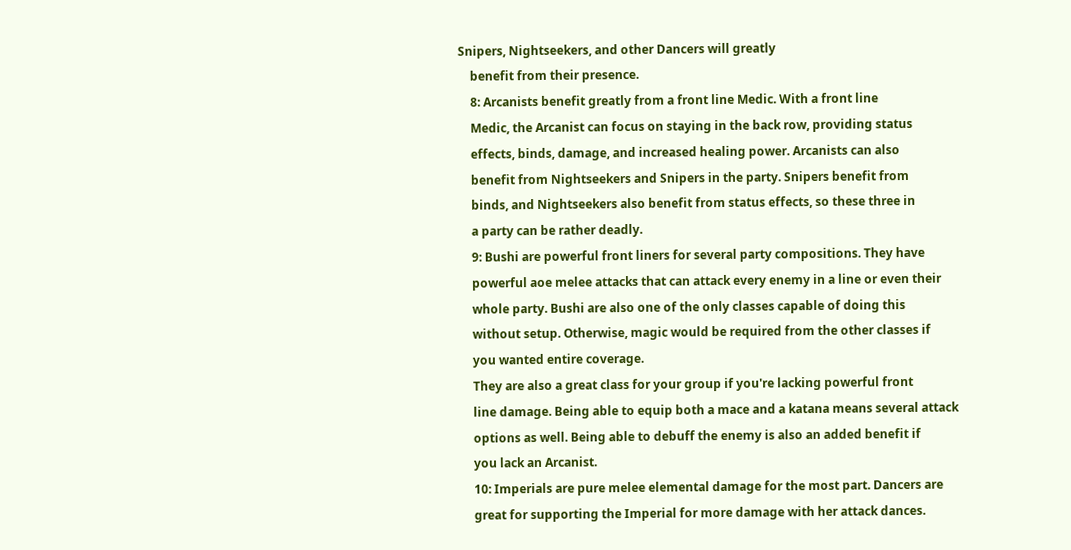Snipers, Nightseekers, and other Dancers will greatly
    benefit from their presence.
    8: Arcanists benefit greatly from a front line Medic. With a front line
    Medic, the Arcanist can focus on staying in the back row, providing status
    effects, binds, damage, and increased healing power. Arcanists can also
    benefit from Nightseekers and Snipers in the party. Snipers benefit from
    binds, and Nightseekers also benefit from status effects, so these three in
    a party can be rather deadly.
    9: Bushi are powerful front liners for several party compositions. They have
    powerful aoe melee attacks that can attack every enemy in a line or even their
    whole party. Bushi are also one of the only classes capable of doing this
    without setup. Otherwise, magic would be required from the other classes if
    you wanted entire coverage.
    They are also a great class for your group if you're lacking powerful front
    line damage. Being able to equip both a mace and a katana means several attack
    options as well. Being able to debuff the enemy is also an added benefit if
    you lack an Arcanist.
    10: Imperials are pure melee elemental damage for the most part. Dancers are
    great for supporting the Imperial for more damage with her attack dances.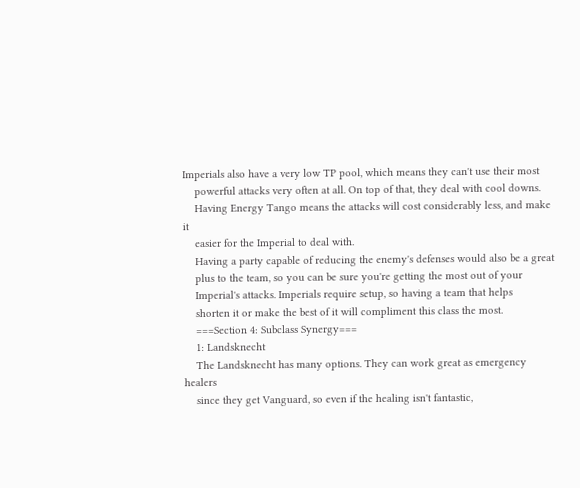Imperials also have a very low TP pool, which means they can't use their most
    powerful attacks very often at all. On top of that, they deal with cool downs.
    Having Energy Tango means the attacks will cost considerably less, and make it
    easier for the Imperial to deal with.
    Having a party capable of reducing the enemy's defenses would also be a great
    plus to the team, so you can be sure you're getting the most out of your
    Imperial's attacks. Imperials require setup, so having a team that helps
    shorten it or make the best of it will compliment this class the most.
    ===Section 4: Subclass Synergy===
    1: Landsknecht
    The Landsknecht has many options. They can work great as emergency healers
    since they get Vanguard, so even if the healing isn't fantastic,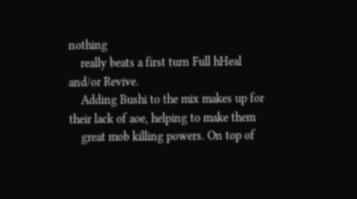nothing
    really beats a first turn Full hHeal and/or Revive.
    Adding Bushi to the mix makes up for their lack of aoe, helping to make them
    great mob killing powers. On top of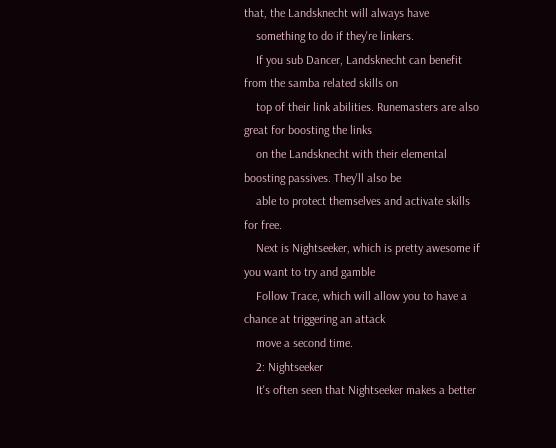that, the Landsknecht will always have
    something to do if they're linkers.
    If you sub Dancer, Landsknecht can benefit from the samba related skills on
    top of their link abilities. Runemasters are also great for boosting the links
    on the Landsknecht with their elemental boosting passives. They'll also be
    able to protect themselves and activate skills for free.
    Next is Nightseeker, which is pretty awesome if you want to try and gamble
    Follow Trace, which will allow you to have a chance at triggering an attack
    move a second time.
    2: Nightseeker
    It's often seen that Nightseeker makes a better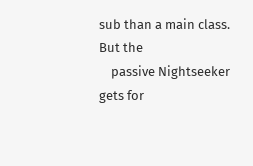sub than a main class. But the
    passive Nightseeker gets for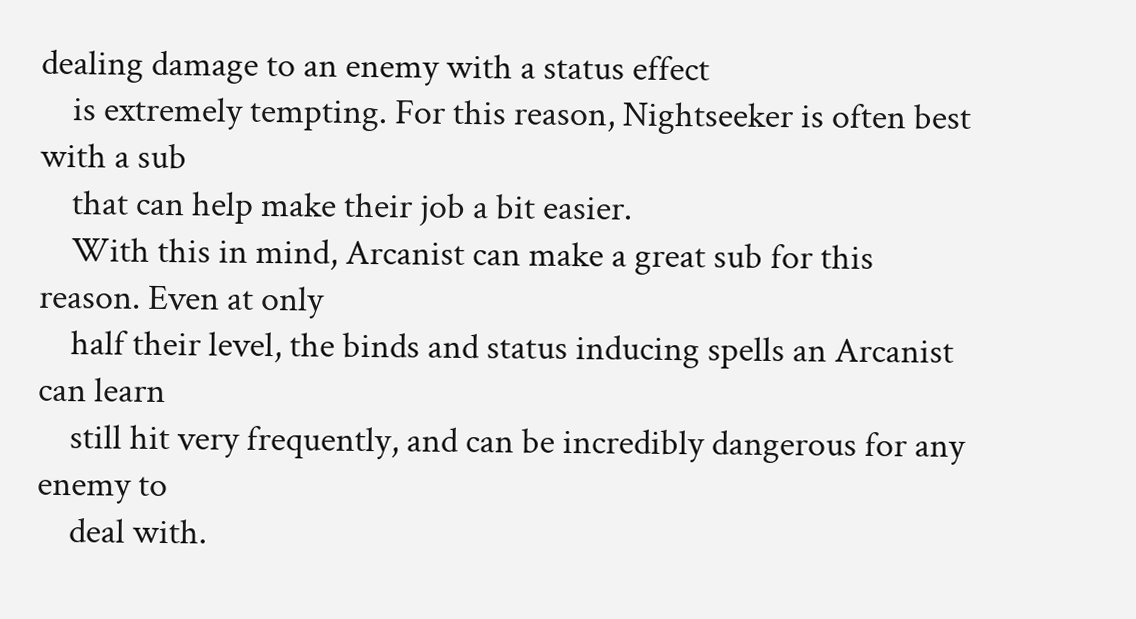dealing damage to an enemy with a status effect
    is extremely tempting. For this reason, Nightseeker is often best with a sub
    that can help make their job a bit easier.
    With this in mind, Arcanist can make a great sub for this reason. Even at only
    half their level, the binds and status inducing spells an Arcanist can learn
    still hit very frequently, and can be incredibly dangerous for any enemy to
    deal with.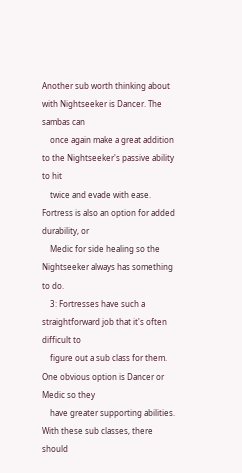Another sub worth thinking about with Nightseeker is Dancer. The sambas can
    once again make a great addition to the Nightseeker's passive ability to hit
    twice and evade with ease. Fortress is also an option for added durability, or
    Medic for side healing so the Nightseeker always has something to do.
    3: Fortresses have such a straightforward job that it's often difficult to
    figure out a sub class for them. One obvious option is Dancer or Medic so they
    have greater supporting abilities. With these sub classes, there should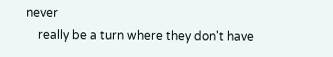never
    really be a turn where they don't have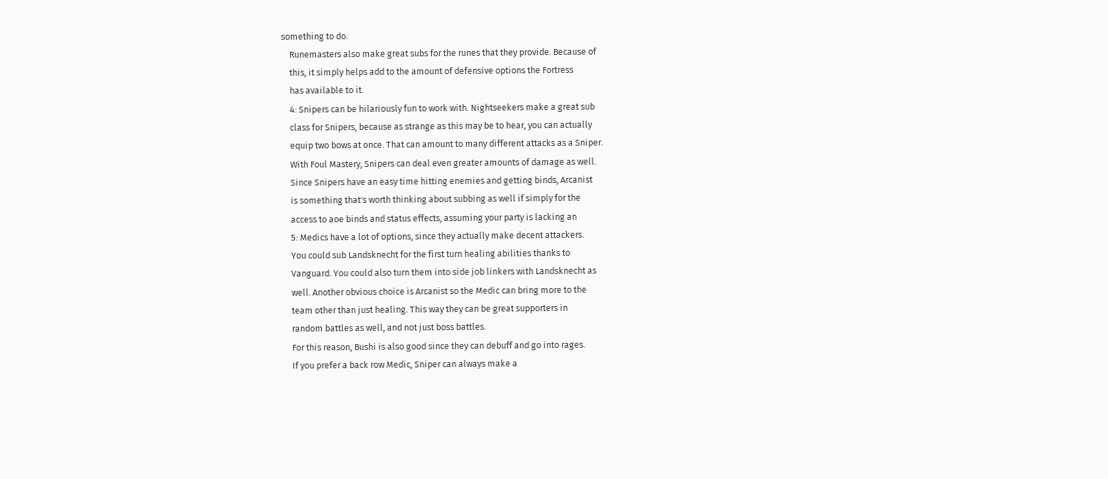something to do.
    Runemasters also make great subs for the runes that they provide. Because of
    this, it simply helps add to the amount of defensive options the Fortress
    has available to it.
    4: Snipers can be hilariously fun to work with. Nightseekers make a great sub
    class for Snipers, because as strange as this may be to hear, you can actually
    equip two bows at once. That can amount to many different attacks as a Sniper.
    With Foul Mastery, Snipers can deal even greater amounts of damage as well.
    Since Snipers have an easy time hitting enemies and getting binds, Arcanist
    is something that's worth thinking about subbing as well if simply for the
    access to aoe binds and status effects, assuming your party is lacking an
    5: Medics have a lot of options, since they actually make decent attackers.
    You could sub Landsknecht for the first turn healing abilities thanks to
    Vanguard. You could also turn them into side job linkers with Landsknecht as
    well. Another obvious choice is Arcanist so the Medic can bring more to the
    team other than just healing. This way they can be great supporters in
    random battles as well, and not just boss battles.
    For this reason, Bushi is also good since they can debuff and go into rages.
    If you prefer a back row Medic, Sniper can always make a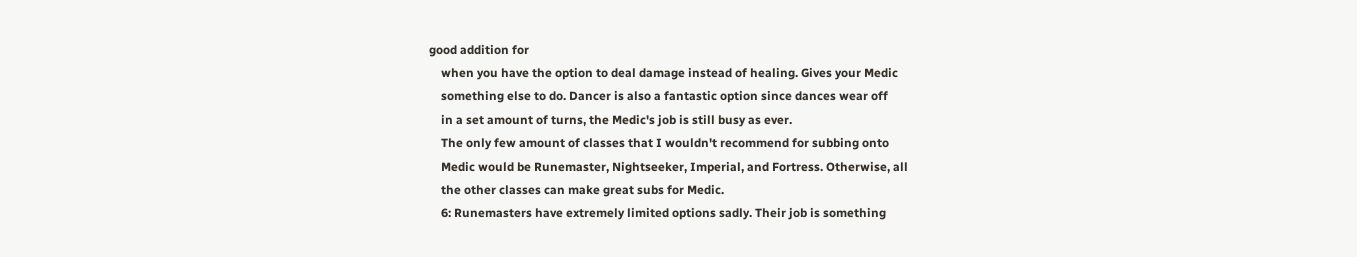good addition for
    when you have the option to deal damage instead of healing. Gives your Medic
    something else to do. Dancer is also a fantastic option since dances wear off
    in a set amount of turns, the Medic's job is still busy as ever.
    The only few amount of classes that I wouldn't recommend for subbing onto
    Medic would be Runemaster, Nightseeker, Imperial, and Fortress. Otherwise, all
    the other classes can make great subs for Medic.
    6: Runemasters have extremely limited options sadly. Their job is something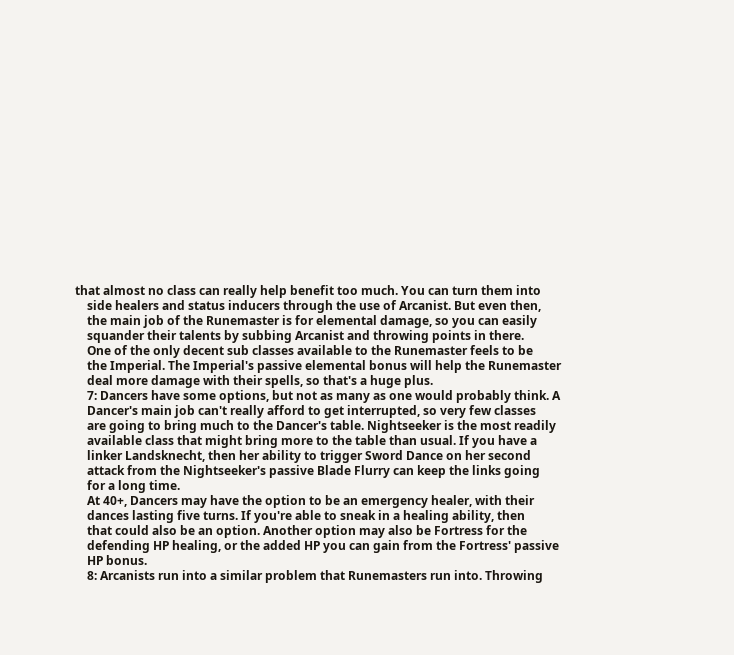that almost no class can really help benefit too much. You can turn them into
    side healers and status inducers through the use of Arcanist. But even then,
    the main job of the Runemaster is for elemental damage, so you can easily
    squander their talents by subbing Arcanist and throwing points in there.
    One of the only decent sub classes available to the Runemaster feels to be
    the Imperial. The Imperial's passive elemental bonus will help the Runemaster
    deal more damage with their spells, so that's a huge plus.
    7: Dancers have some options, but not as many as one would probably think. A
    Dancer's main job can't really afford to get interrupted, so very few classes
    are going to bring much to the Dancer's table. Nightseeker is the most readily
    available class that might bring more to the table than usual. If you have a
    linker Landsknecht, then her ability to trigger Sword Dance on her second
    attack from the Nightseeker's passive Blade Flurry can keep the links going
    for a long time.
    At 40+, Dancers may have the option to be an emergency healer, with their
    dances lasting five turns. If you're able to sneak in a healing ability, then
    that could also be an option. Another option may also be Fortress for the
    defending HP healing, or the added HP you can gain from the Fortress' passive
    HP bonus.
    8: Arcanists run into a similar problem that Runemasters run into. Throwing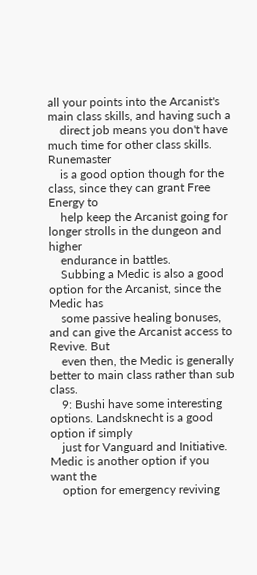all your points into the Arcanist's main class skills, and having such a
    direct job means you don't have much time for other class skills. Runemaster
    is a good option though for the class, since they can grant Free Energy to
    help keep the Arcanist going for longer strolls in the dungeon and higher
    endurance in battles.
    Subbing a Medic is also a good option for the Arcanist, since the Medic has
    some passive healing bonuses, and can give the Arcanist access to Revive. But
    even then, the Medic is generally better to main class rather than sub class.
    9: Bushi have some interesting options. Landsknecht is a good option if simply
    just for Vanguard and Initiative. Medic is another option if you want the
    option for emergency reviving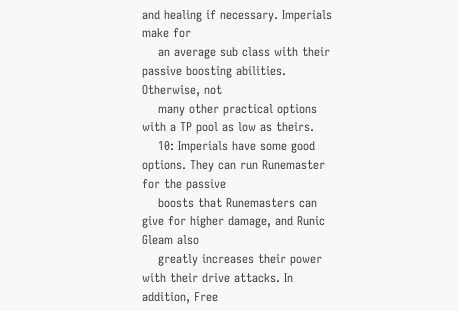and healing if necessary. Imperials make for
    an average sub class with their passive boosting abilities. Otherwise, not
    many other practical options with a TP pool as low as theirs.
    10: Imperials have some good options. They can run Runemaster for the passive
    boosts that Runemasters can give for higher damage, and Runic Gleam also
    greatly increases their power with their drive attacks. In addition, Free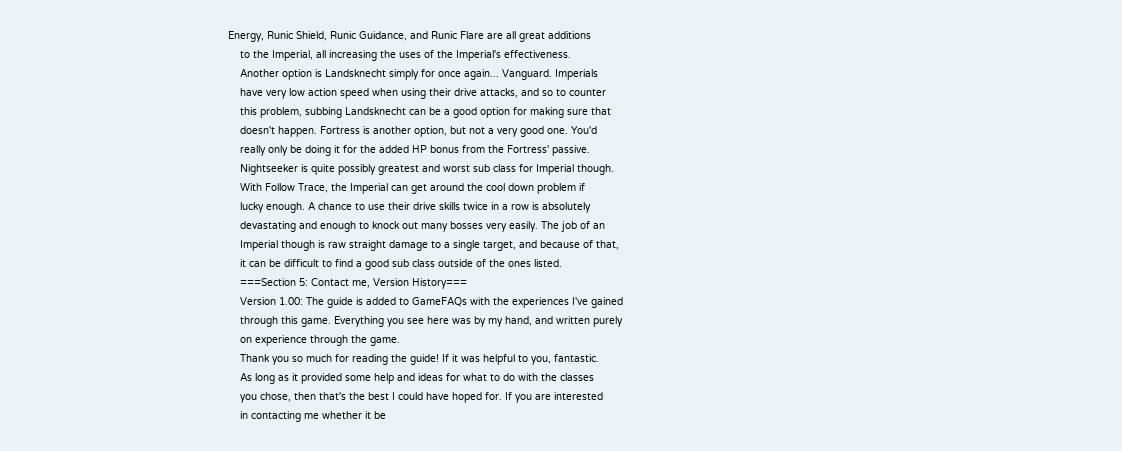Energy, Runic Shield, Runic Guidance, and Runic Flare are all great additions
    to the Imperial, all increasing the uses of the Imperial's effectiveness.
    Another option is Landsknecht simply for once again... Vanguard. Imperials
    have very low action speed when using their drive attacks, and so to counter
    this problem, subbing Landsknecht can be a good option for making sure that
    doesn't happen. Fortress is another option, but not a very good one. You'd
    really only be doing it for the added HP bonus from the Fortress' passive.
    Nightseeker is quite possibly greatest and worst sub class for Imperial though.
    With Follow Trace, the Imperial can get around the cool down problem if
    lucky enough. A chance to use their drive skills twice in a row is absolutely
    devastating and enough to knock out many bosses very easily. The job of an
    Imperial though is raw straight damage to a single target, and because of that,
    it can be difficult to find a good sub class outside of the ones listed.
    ===Section 5: Contact me, Version History===
    Version 1.00: The guide is added to GameFAQs with the experiences I've gained
    through this game. Everything you see here was by my hand, and written purely
    on experience through the game.
    Thank you so much for reading the guide! If it was helpful to you, fantastic.
    As long as it provided some help and ideas for what to do with the classes
    you chose, then that's the best I could have hoped for. If you are interested
    in contacting me whether it be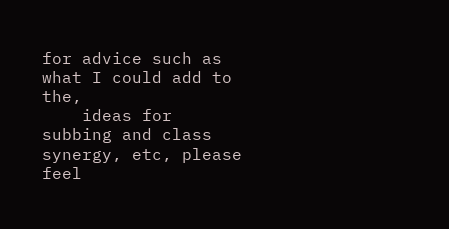for advice such as what I could add to the,
    ideas for subbing and class synergy, etc, please feel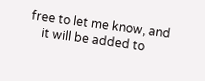free to let me know, and
    it will be added to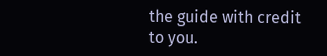the guide with credit to you.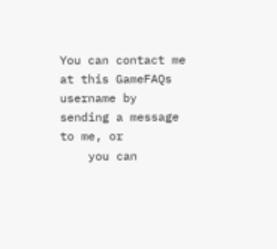You can contact me at this GameFAQs username by sending a message to me, or
    you can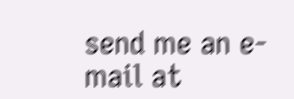send me an e-mail at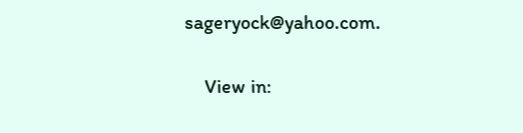sageryock@yahoo.com.

    View in: